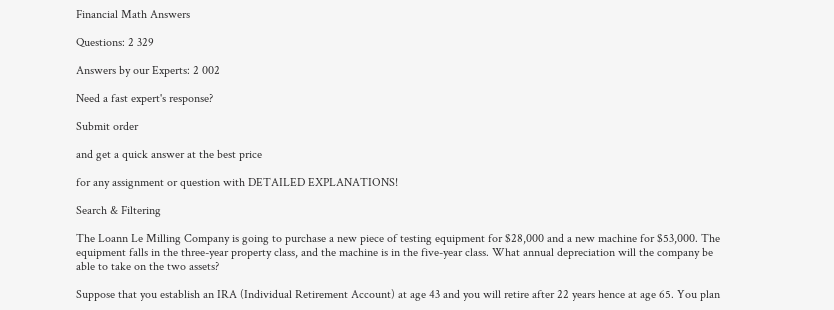Financial Math Answers

Questions: 2 329

Answers by our Experts: 2 002

Need a fast expert's response?

Submit order

and get a quick answer at the best price

for any assignment or question with DETAILED EXPLANATIONS!

Search & Filtering

The Loann Le Milling Company is going to purchase a new piece of testing equipment for $28,000 and a new machine for $53,000. The equipment falls in the three-year property class, and the machine is in the five-year class. What annual depreciation will the company be able to take on the two assets?

Suppose that you establish an IRA (Individual Retirement Account) at age 43 and you will retire after 22 years hence at age 65. You plan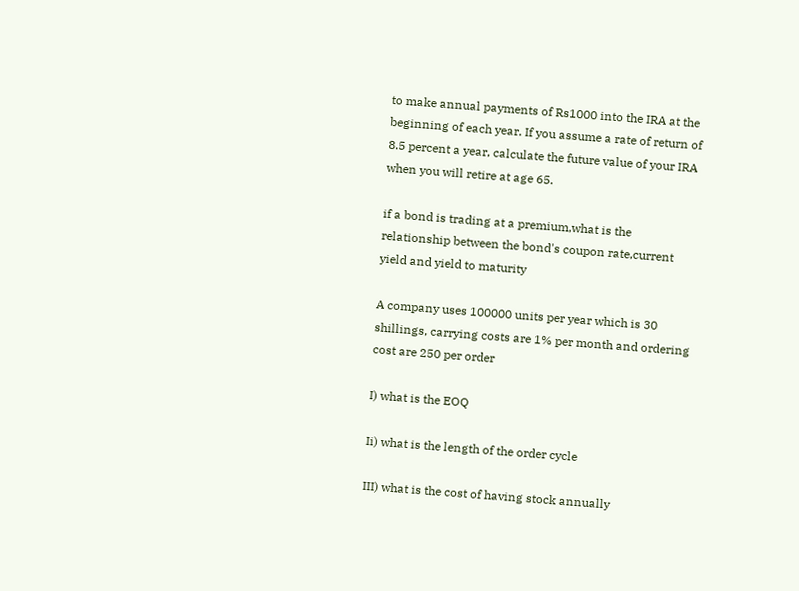to make annual payments of Rs1000 into the IRA at the beginning of each year. If you assume a rate of return of 8.5 percent a year, calculate the future value of your IRA when you will retire at age 65.

if a bond is trading at a premium,what is the relationship between the bond's coupon rate,current yield and yield to maturity

A company uses 100000 units per year which is 30 shillings, carrying costs are 1% per month and ordering cost are 250 per order

I) what is the EOQ

Ii) what is the length of the order cycle

III) what is the cost of having stock annually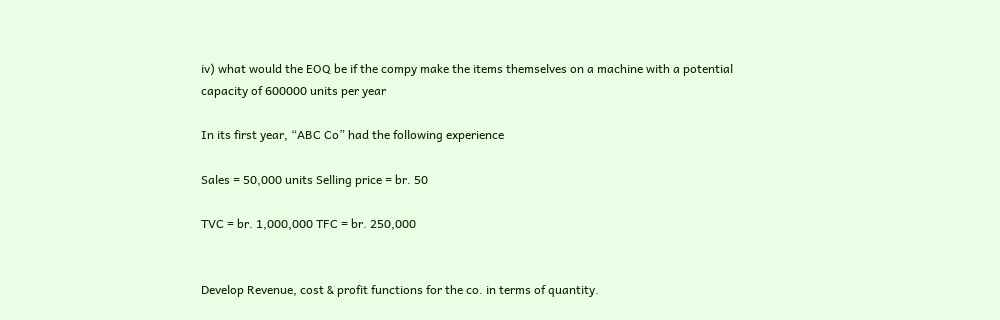iv) what would the EOQ be if the compy make the items themselves on a machine with a potential capacity of 600000 units per year

In its first year, “ABC Co” had the following experience

Sales = 50,000 units Selling price = br. 50

TVC = br. 1,000,000 TFC = br. 250,000


Develop Revenue, cost & profit functions for the co. in terms of quantity.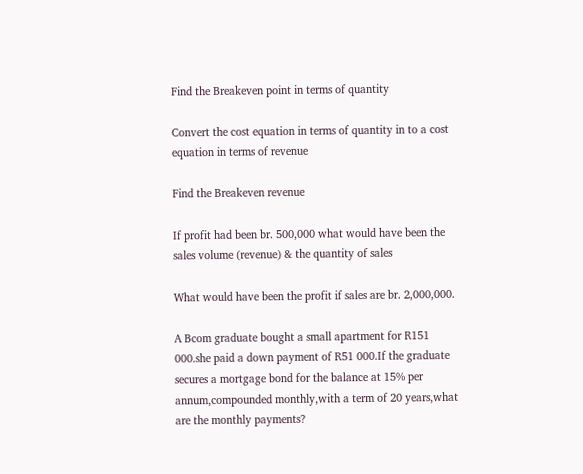Find the Breakeven point in terms of quantity

Convert the cost equation in terms of quantity in to a cost equation in terms of revenue

Find the Breakeven revenue

If profit had been br. 500,000 what would have been the sales volume (revenue) & the quantity of sales

What would have been the profit if sales are br. 2,000,000.

A Bcom graduate bought a small apartment for R151 000.she paid a down payment of R51 000.If the graduate secures a mortgage bond for the balance at 15% per annum,compounded monthly,with a term of 20 years,what are the monthly payments?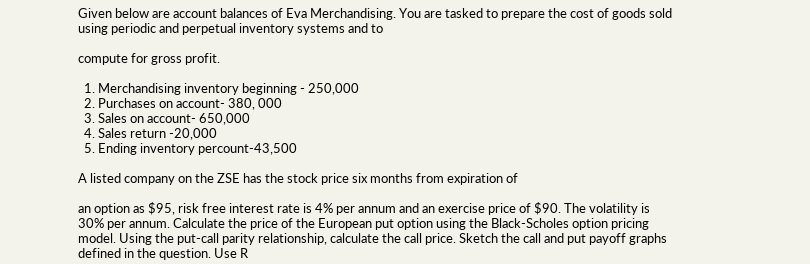Given below are account balances of Eva Merchandising. You are tasked to prepare the cost of goods sold using periodic and perpetual inventory systems and to

compute for gross profit.

  1. Merchandising inventory beginning - 250,000
  2. Purchases on account- 380, 000
  3. Sales on account- 650,000
  4. Sales return -20,000
  5. Ending inventory percount-43,500

A listed company on the ZSE has the stock price six months from expiration of

an option as $95, risk free interest rate is 4% per annum and an exercise price of $90. The volatility is 30% per annum. Calculate the price of the European put option using the Black-Scholes option pricing model. Using the put-call parity relationship, calculate the call price. Sketch the call and put payoff graphs defined in the question. Use R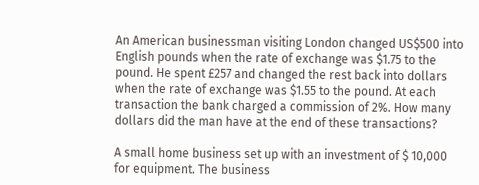An American businessman visiting London changed US$500 into English pounds when the rate of exchange was $1.75 to the pound. He spent £257 and changed the rest back into dollars when the rate of exchange was $1.55 to the pound. At each transaction the bank charged a commission of 2%. How many dollars did the man have at the end of these transactions?

A small home business set up with an investment of $ 10,000 for equipment. The business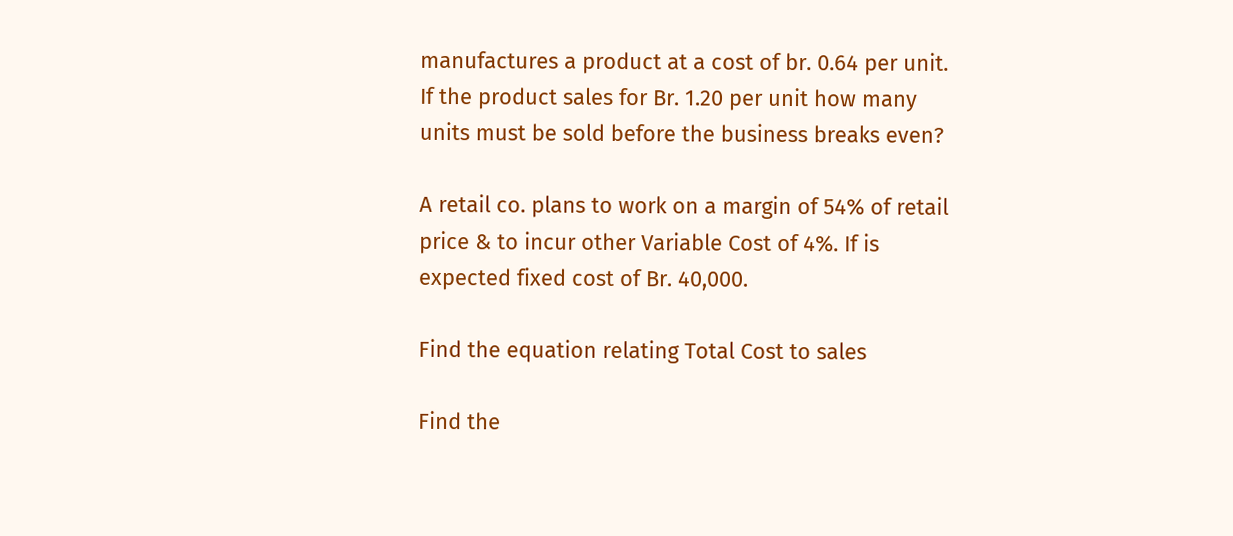manufactures a product at a cost of br. 0.64 per unit. If the product sales for Br. 1.20 per unit how many units must be sold before the business breaks even?

A retail co. plans to work on a margin of 54% of retail price & to incur other Variable Cost of 4%. If is expected fixed cost of Br. 40,000.

Find the equation relating Total Cost to sales

Find the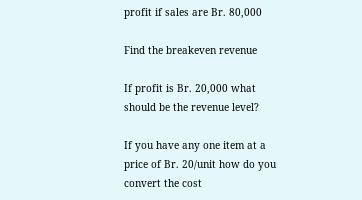profit if sales are Br. 80,000

Find the breakeven revenue

If profit is Br. 20,000 what should be the revenue level?

If you have any one item at a price of Br. 20/unit how do you convert the cost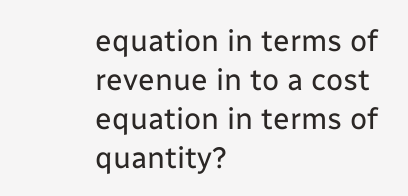equation in terms of revenue in to a cost equation in terms of quantity?